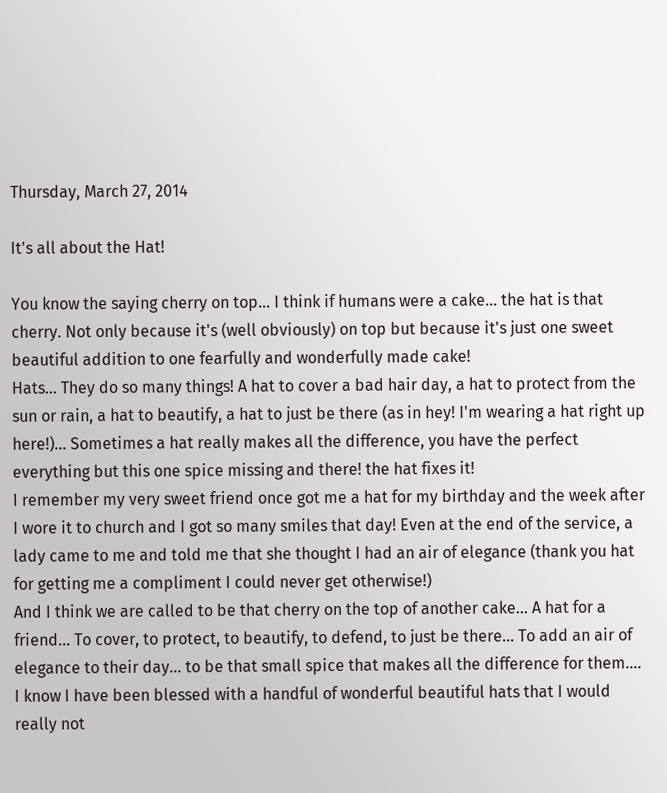Thursday, March 27, 2014

It's all about the Hat!

You know the saying cherry on top... I think if humans were a cake... the hat is that cherry. Not only because it's (well obviously) on top but because it's just one sweet beautiful addition to one fearfully and wonderfully made cake!
Hats... They do so many things! A hat to cover a bad hair day, a hat to protect from the sun or rain, a hat to beautify, a hat to just be there (as in hey! I'm wearing a hat right up here!)... Sometimes a hat really makes all the difference, you have the perfect everything but this one spice missing and there! the hat fixes it!
I remember my very sweet friend once got me a hat for my birthday and the week after I wore it to church and I got so many smiles that day! Even at the end of the service, a lady came to me and told me that she thought I had an air of elegance (thank you hat for getting me a compliment I could never get otherwise!)
And I think we are called to be that cherry on the top of another cake... A hat for a friend... To cover, to protect, to beautify, to defend, to just be there... To add an air of elegance to their day... to be that small spice that makes all the difference for them....
I know I have been blessed with a handful of wonderful beautiful hats that I would really not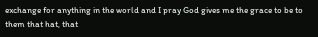exchange for anything in the world and I pray God gives me the grace to be to them that hat, that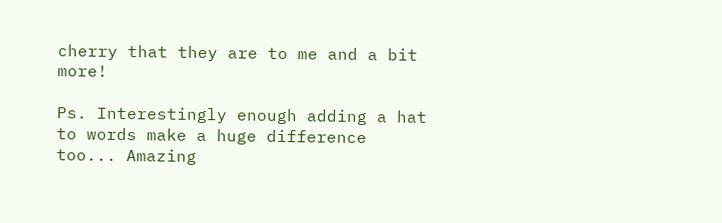cherry that they are to me and a bit more!

Ps. Interestingly enough adding a hat to words make a huge difference too... Amazing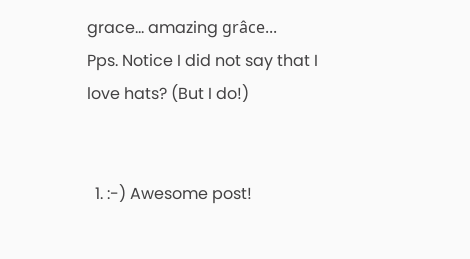grace... amazing grâce...
Pps. Notice I did not say that I love hats? (But I do!)


  1. :-) Awesome post!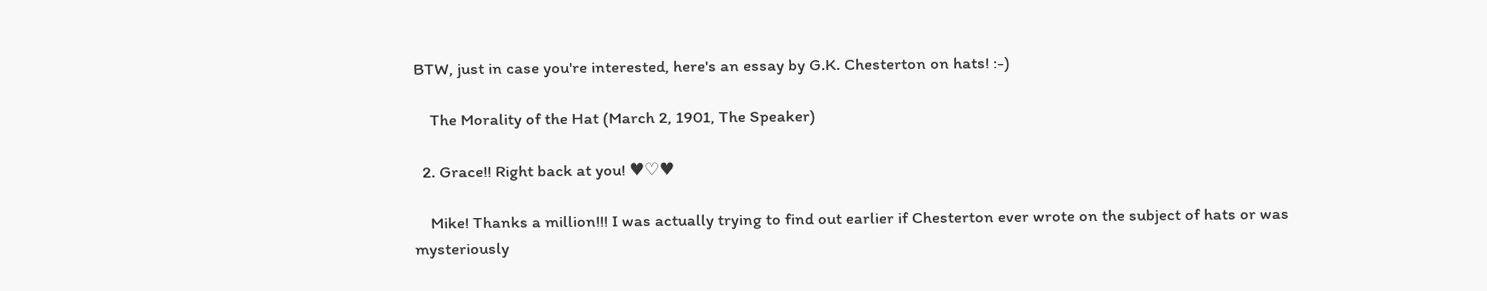BTW, just in case you're interested, here's an essay by G.K. Chesterton on hats! :-)

    The Morality of the Hat (March 2, 1901, The Speaker)

  2. Grace!! Right back at you! ♥♡♥

    Mike! Thanks a million!!! I was actually trying to find out earlier if Chesterton ever wrote on the subject of hats or was mysteriously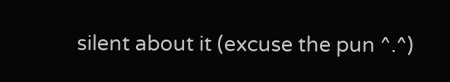silent about it (excuse the pun ^.^)